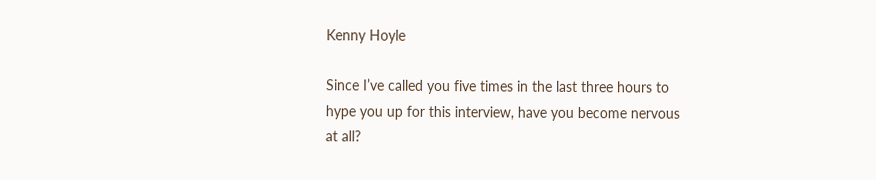Kenny Hoyle

Since I’ve called you five times in the last three hours to hype you up for this interview, have you become nervous at all?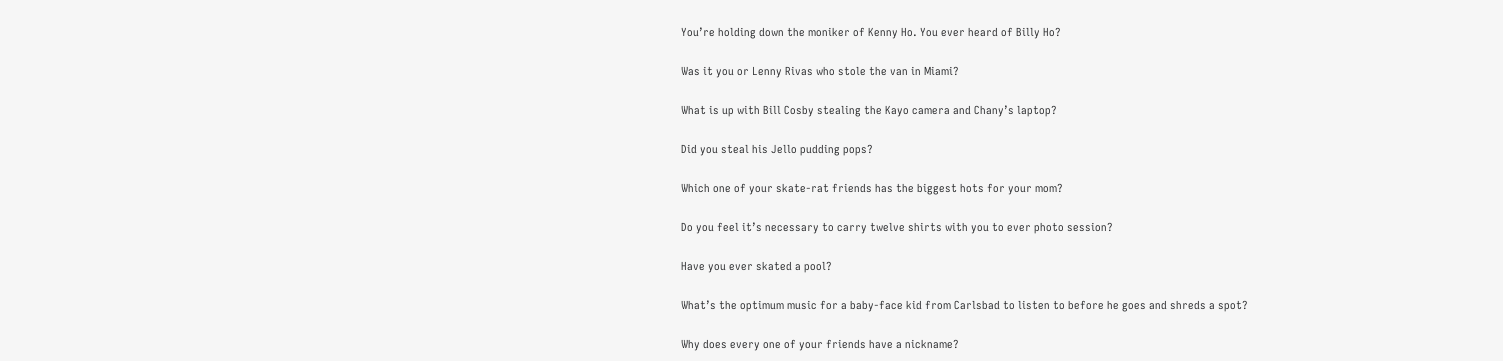You’re holding down the moniker of Kenny Ho. You ever heard of Billy Ho?

Was it you or Lenny Rivas who stole the van in Miami?

What is up with Bill Cosby stealing the Kayo camera and Chany’s laptop?

Did you steal his Jello pudding pops?

Which one of your skate-rat friends has the biggest hots for your mom?

Do you feel it’s necessary to carry twelve shirts with you to ever photo session?

Have you ever skated a pool?

What’s the optimum music for a baby-face kid from Carlsbad to listen to before he goes and shreds a spot?

Why does every one of your friends have a nickname?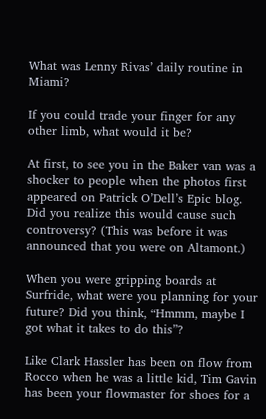What was Lenny Rivas’ daily routine in Miami?

If you could trade your finger for any other limb, what would it be?

At first, to see you in the Baker van was a shocker to people when the photos first appeared on Patrick O’Dell’s Epic blog. Did you realize this would cause such controversy? (This was before it was announced that you were on Altamont.)

When you were gripping boards at Surfride, what were you planning for your future? Did you think, “Hmmm, maybe I got what it takes to do this”?

Like Clark Hassler has been on flow from Rocco when he was a little kid, Tim Gavin has been your flowmaster for shoes for a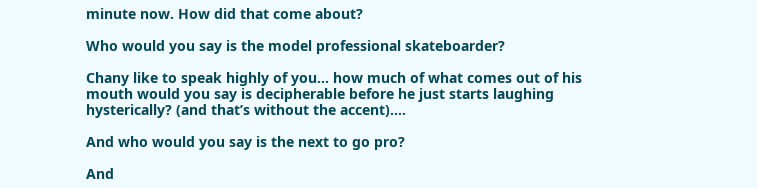minute now. How did that come about?

Who would you say is the model professional skateboarder?

Chany like to speak highly of you… how much of what comes out of his mouth would you say is decipherable before he just starts laughing hysterically? (and that’s without the accent)….

And who would you say is the next to go pro?

And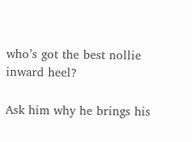who’s got the best nollie inward heel?

Ask him why he brings his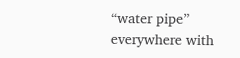“water pipe” everywhere with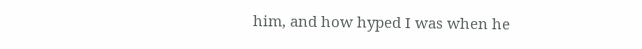him, and how hyped I was when he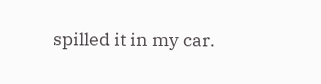spilled it in my car.